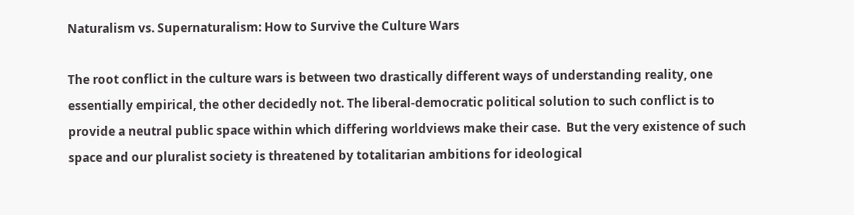Naturalism vs. Supernaturalism: How to Survive the Culture Wars

The root conflict in the culture wars is between two drastically different ways of understanding reality, one essentially empirical, the other decidedly not. The liberal-democratic political solution to such conflict is to provide a neutral public space within which differing worldviews make their case.  But the very existence of such space and our pluralist society is threatened by totalitarian ambitions for ideological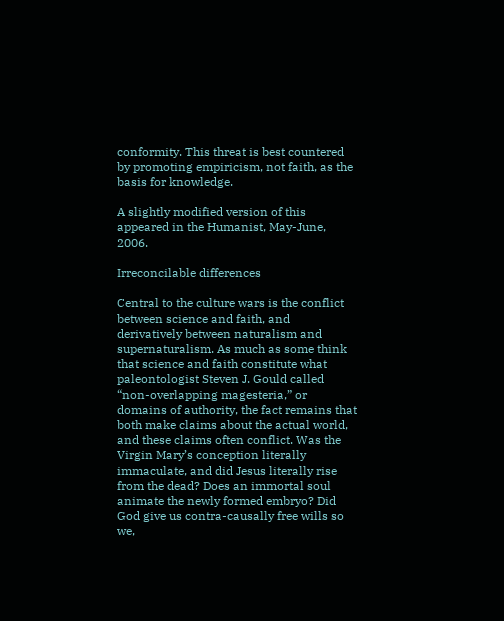conformity. This threat is best countered by promoting empiricism, not faith, as the basis for knowledge.

A slightly modified version of this appeared in the Humanist, May-June, 2006.

Irreconcilable differences

Central to the culture wars is the conflict between science and faith, and derivatively between naturalism and supernaturalism. As much as some think that science and faith constitute what paleontologist Steven J. Gould called “non-overlapping magesteria,” or domains of authority, the fact remains that both make claims about the actual world, and these claims often conflict. Was the Virgin Mary’s conception literally immaculate, and did Jesus literally rise from the dead? Does an immortal soul animate the newly formed embryo? Did God give us contra-causally free wills so we,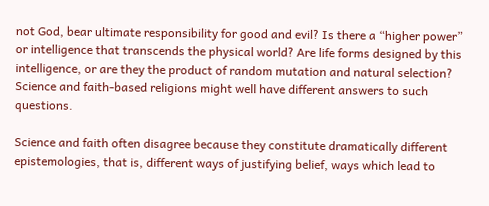not God, bear ultimate responsibility for good and evil? Is there a “higher power” or intelligence that transcends the physical world? Are life forms designed by this intelligence, or are they the product of random mutation and natural selection? Science and faith-based religions might well have different answers to such questions.

Science and faith often disagree because they constitute dramatically different epistemologies, that is, different ways of justifying belief, ways which lead to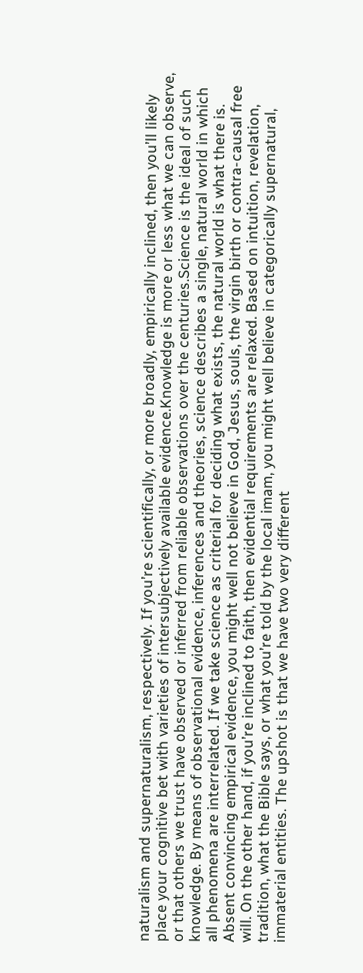naturalism and supernaturalism, respectively. If you’re scientifically, or more broadly, empirically inclined, then you’ll likely place your cognitive bet with varieties of intersubjectively available evidence.Knowledge is more or less what we can observe, or that others we trust have observed or inferred from reliable observations over the centuries.Science is the ideal of such knowledge. By means of observational evidence, inferences and theories, science describes a single, natural world in which all phenomena are interrelated. If we take science as criterial for deciding what exists, the natural world is what there is. Absent convincing empirical evidence, you might well not believe in God, Jesus, souls, the virgin birth or contra-causal free will. On the other hand, if you’re inclined to faith, then evidential requirements are relaxed. Based on intuition, revelation, tradition, what the Bible says, or what you’re told by the local imam, you might well believe in categorically supernatural, immaterial entities. The upshot is that we have two very different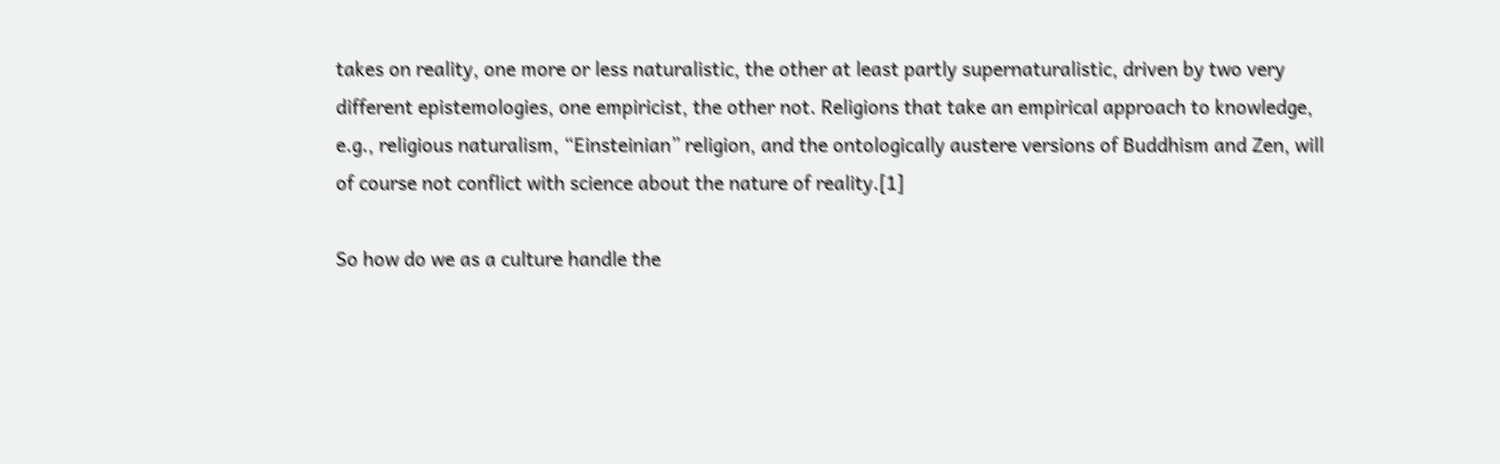takes on reality, one more or less naturalistic, the other at least partly supernaturalistic, driven by two very different epistemologies, one empiricist, the other not. Religions that take an empirical approach to knowledge, e.g., religious naturalism, “Einsteinian” religion, and the ontologically austere versions of Buddhism and Zen, will of course not conflict with science about the nature of reality.[1]

So how do we as a culture handle the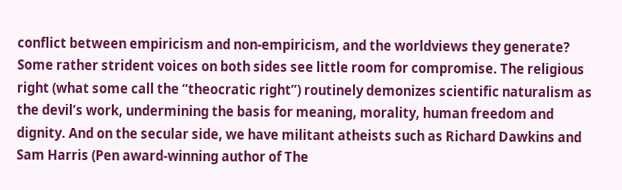conflict between empiricism and non-empiricism, and the worldviews they generate? Some rather strident voices on both sides see little room for compromise. The religious right (what some call the “theocratic right”) routinely demonizes scientific naturalism as the devil’s work, undermining the basis for meaning, morality, human freedom and dignity. And on the secular side, we have militant atheists such as Richard Dawkins and Sam Harris (Pen award-winning author of The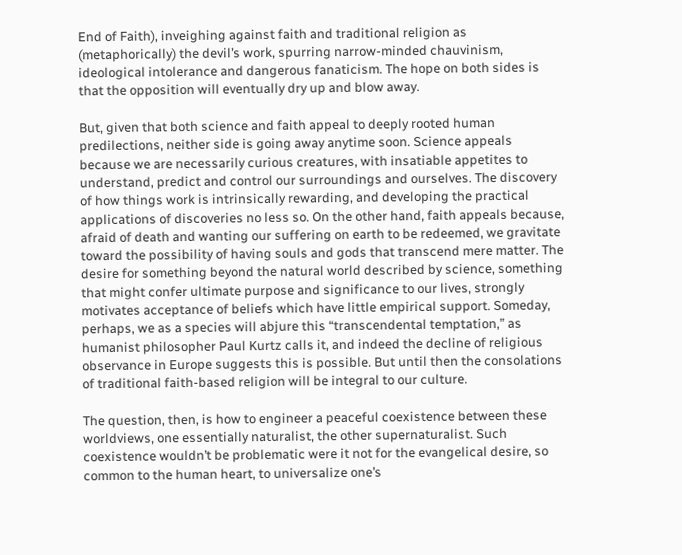End of Faith), inveighing against faith and traditional religion as (metaphorically) the devil’s work, spurring narrow-minded chauvinism, ideological intolerance and dangerous fanaticism. The hope on both sides is that the opposition will eventually dry up and blow away.

But, given that both science and faith appeal to deeply rooted human predilections, neither side is going away anytime soon. Science appeals because we are necessarily curious creatures, with insatiable appetites to understand, predict and control our surroundings and ourselves. The discovery of how things work is intrinsically rewarding, and developing the practical applications of discoveries no less so. On the other hand, faith appeals because, afraid of death and wanting our suffering on earth to be redeemed, we gravitate toward the possibility of having souls and gods that transcend mere matter. The desire for something beyond the natural world described by science, something that might confer ultimate purpose and significance to our lives, strongly motivates acceptance of beliefs which have little empirical support. Someday, perhaps, we as a species will abjure this “transcendental temptation,” as humanist philosopher Paul Kurtz calls it, and indeed the decline of religious observance in Europe suggests this is possible. But until then the consolations of traditional faith-based religion will be integral to our culture.

The question, then, is how to engineer a peaceful coexistence between these worldviews, one essentially naturalist, the other supernaturalist. Such coexistence wouldn’t be problematic were it not for the evangelical desire, so common to the human heart, to universalize one’s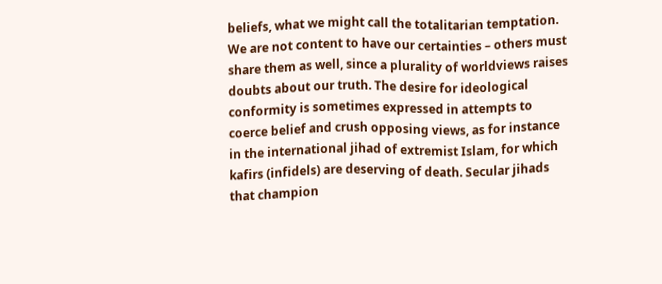beliefs, what we might call the totalitarian temptation. We are not content to have our certainties – others must share them as well, since a plurality of worldviews raises doubts about our truth. The desire for ideological conformity is sometimes expressed in attempts to coerce belief and crush opposing views, as for instance in the international jihad of extremist Islam, for which kafirs (infidels) are deserving of death. Secular jihads that champion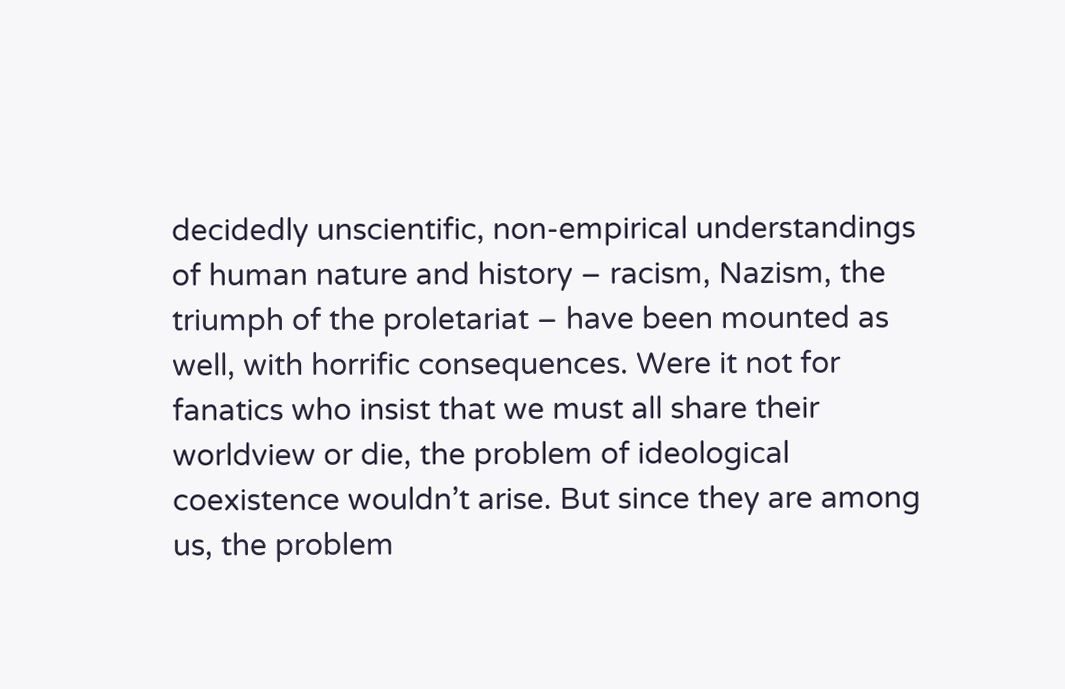decidedly unscientific, non-empirical understandings of human nature and history – racism, Nazism, the triumph of the proletariat – have been mounted as well, with horrific consequences. Were it not for fanatics who insist that we must all share their worldview or die, the problem of ideological coexistence wouldn’t arise. But since they are among us, the problem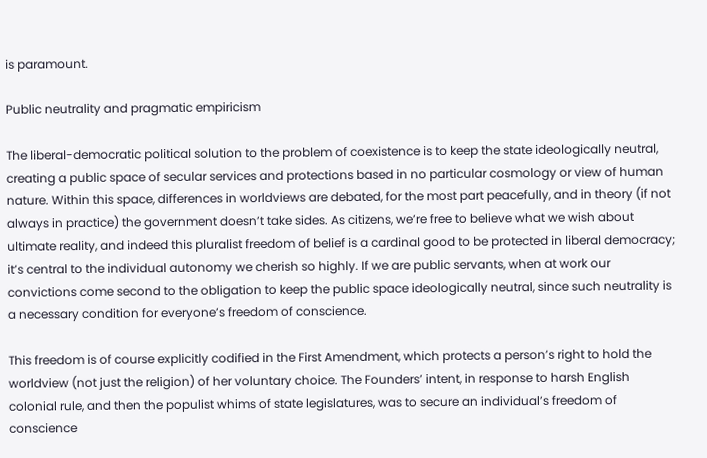is paramount.

Public neutrality and pragmatic empiricism

The liberal-democratic political solution to the problem of coexistence is to keep the state ideologically neutral, creating a public space of secular services and protections based in no particular cosmology or view of human nature. Within this space, differences in worldviews are debated, for the most part peacefully, and in theory (if not always in practice) the government doesn’t take sides. As citizens, we’re free to believe what we wish about ultimate reality, and indeed this pluralist freedom of belief is a cardinal good to be protected in liberal democracy; it’s central to the individual autonomy we cherish so highly. If we are public servants, when at work our convictions come second to the obligation to keep the public space ideologically neutral, since such neutrality is a necessary condition for everyone’s freedom of conscience.

This freedom is of course explicitly codified in the First Amendment, which protects a person’s right to hold the worldview (not just the religion) of her voluntary choice. The Founders’ intent, in response to harsh English colonial rule, and then the populist whims of state legislatures, was to secure an individual’s freedom of conscience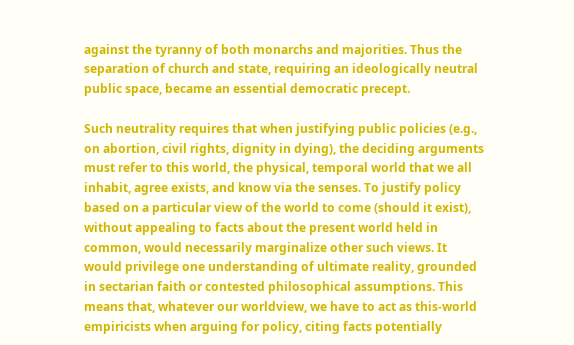against the tyranny of both monarchs and majorities. Thus the separation of church and state, requiring an ideologically neutral public space, became an essential democratic precept.

Such neutrality requires that when justifying public policies (e.g., on abortion, civil rights, dignity in dying), the deciding arguments must refer to this world, the physical, temporal world that we all inhabit, agree exists, and know via the senses. To justify policy based on a particular view of the world to come (should it exist), without appealing to facts about the present world held in common, would necessarily marginalize other such views. It would privilege one understanding of ultimate reality, grounded in sectarian faith or contested philosophical assumptions. This means that, whatever our worldview, we have to act as this-world empiricists when arguing for policy, citing facts potentially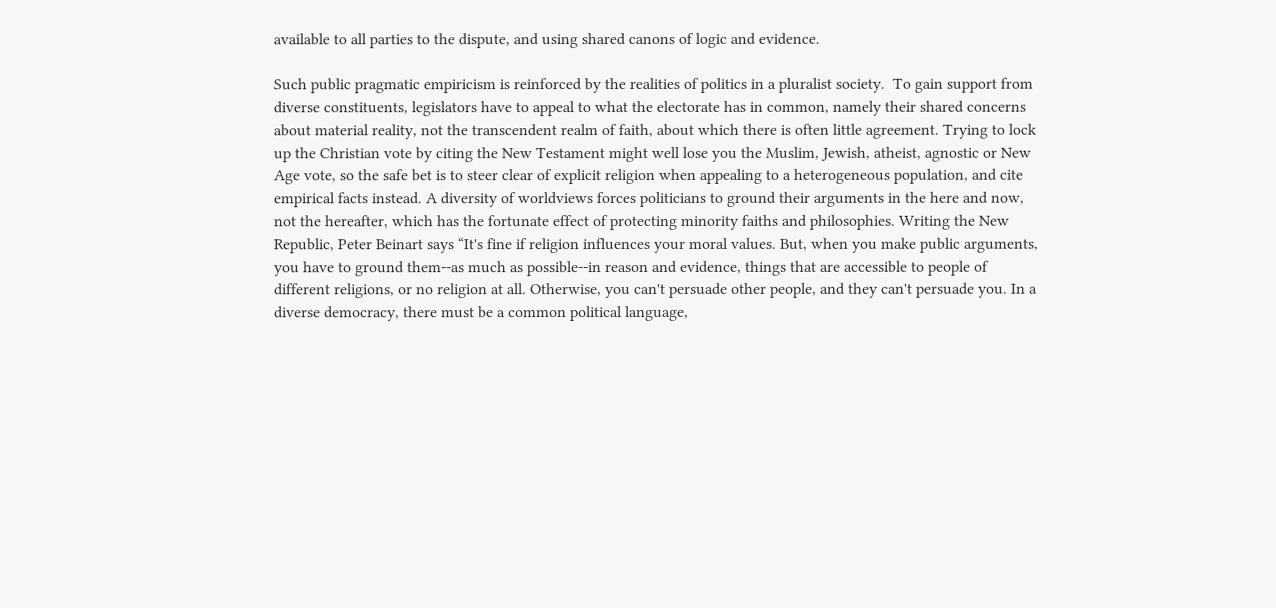available to all parties to the dispute, and using shared canons of logic and evidence.

Such public pragmatic empiricism is reinforced by the realities of politics in a pluralist society.  To gain support from diverse constituents, legislators have to appeal to what the electorate has in common, namely their shared concerns about material reality, not the transcendent realm of faith, about which there is often little agreement. Trying to lock up the Christian vote by citing the New Testament might well lose you the Muslim, Jewish, atheist, agnostic or New Age vote, so the safe bet is to steer clear of explicit religion when appealing to a heterogeneous population, and cite empirical facts instead. A diversity of worldviews forces politicians to ground their arguments in the here and now, not the hereafter, which has the fortunate effect of protecting minority faiths and philosophies. Writing the New Republic, Peter Beinart says “It's fine if religion influences your moral values. But, when you make public arguments, you have to ground them--as much as possible--in reason and evidence, things that are accessible to people of different religions, or no religion at all. Otherwise, you can't persuade other people, and they can't persuade you. In a diverse democracy, there must be a common political language,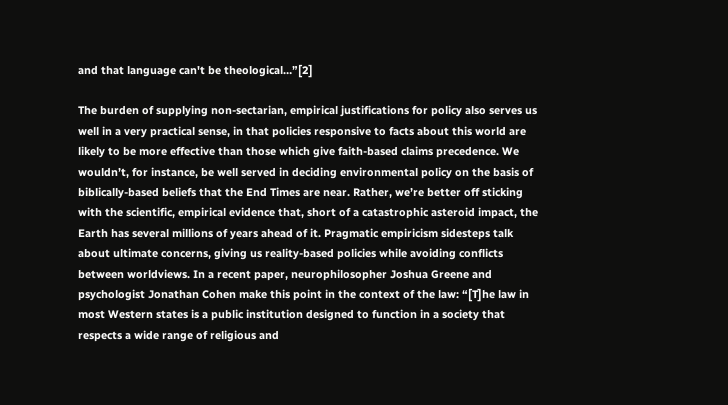and that language can't be theological…”[2]

The burden of supplying non-sectarian, empirical justifications for policy also serves us well in a very practical sense, in that policies responsive to facts about this world are likely to be more effective than those which give faith-based claims precedence. We wouldn’t, for instance, be well served in deciding environmental policy on the basis of biblically-based beliefs that the End Times are near. Rather, we’re better off sticking with the scientific, empirical evidence that, short of a catastrophic asteroid impact, the Earth has several millions of years ahead of it. Pragmatic empiricism sidesteps talk about ultimate concerns, giving us reality-based policies while avoiding conflicts between worldviews. In a recent paper, neurophilosopher Joshua Greene and psychologist Jonathan Cohen make this point in the context of the law: “[T]he law in most Western states is a public institution designed to function in a society that respects a wide range of religious and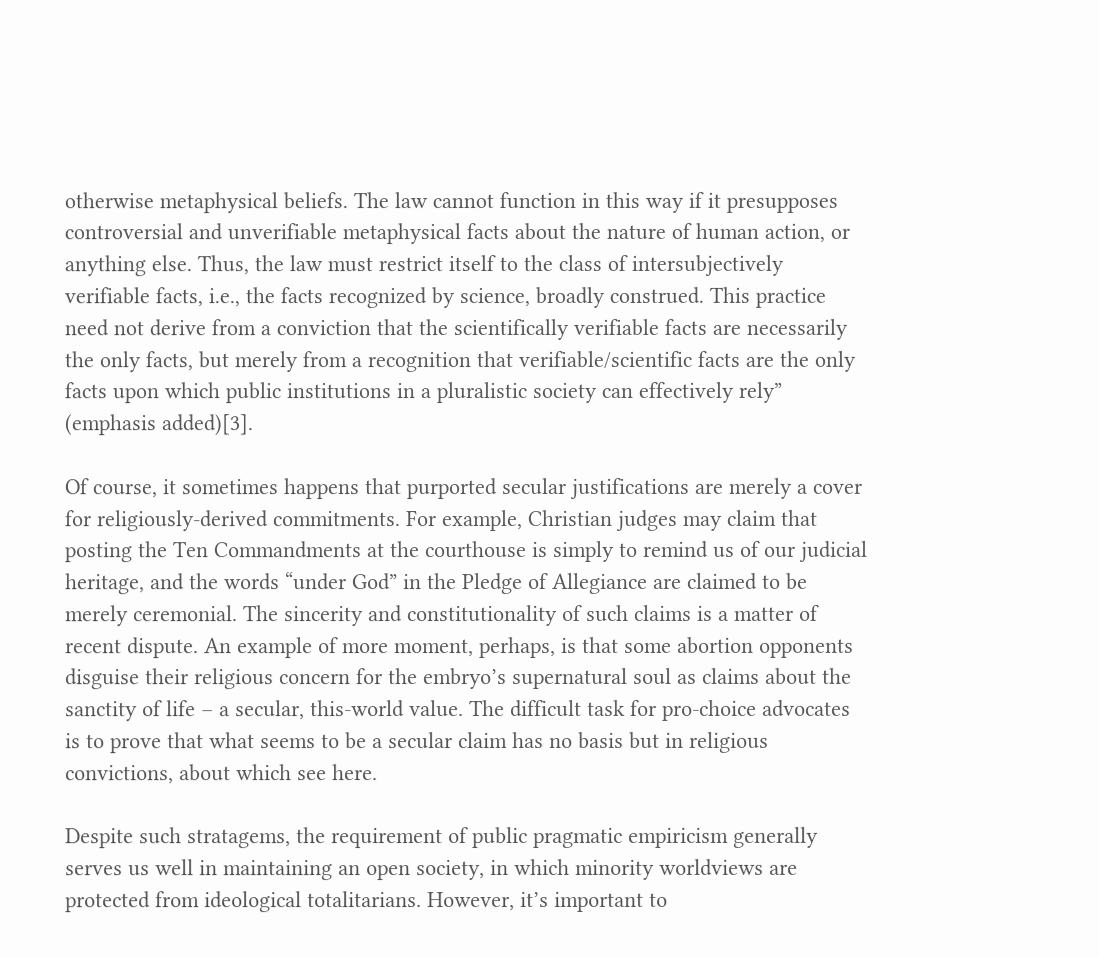otherwise metaphysical beliefs. The law cannot function in this way if it presupposes controversial and unverifiable metaphysical facts about the nature of human action, or anything else. Thus, the law must restrict itself to the class of intersubjectively verifiable facts, i.e., the facts recognized by science, broadly construed. This practice need not derive from a conviction that the scientifically verifiable facts are necessarily the only facts, but merely from a recognition that verifiable/scientific facts are the only facts upon which public institutions in a pluralistic society can effectively rely” (emphasis added)[3].

Of course, it sometimes happens that purported secular justifications are merely a cover for religiously-derived commitments. For example, Christian judges may claim that posting the Ten Commandments at the courthouse is simply to remind us of our judicial heritage, and the words “under God” in the Pledge of Allegiance are claimed to be merely ceremonial. The sincerity and constitutionality of such claims is a matter of recent dispute. An example of more moment, perhaps, is that some abortion opponents disguise their religious concern for the embryo’s supernatural soul as claims about the sanctity of life – a secular, this-world value. The difficult task for pro-choice advocates is to prove that what seems to be a secular claim has no basis but in religious convictions, about which see here.

Despite such stratagems, the requirement of public pragmatic empiricism generally serves us well in maintaining an open society, in which minority worldviews are protected from ideological totalitarians. However, it’s important to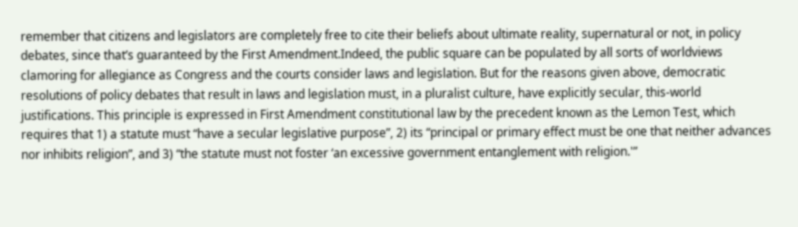remember that citizens and legislators are completely free to cite their beliefs about ultimate reality, supernatural or not, in policy debates, since that’s guaranteed by the First Amendment.Indeed, the public square can be populated by all sorts of worldviews clamoring for allegiance as Congress and the courts consider laws and legislation. But for the reasons given above, democratic resolutions of policy debates that result in laws and legislation must, in a pluralist culture, have explicitly secular, this-world justifications. This principle is expressed in First Amendment constitutional law by the precedent known as the Lemon Test, which requires that 1) a statute must “have a secular legislative purpose”, 2) its “principal or primary effect must be one that neither advances nor inhibits religion”, and 3) “the statute must not foster ‘an excessive government entanglement with religion.'”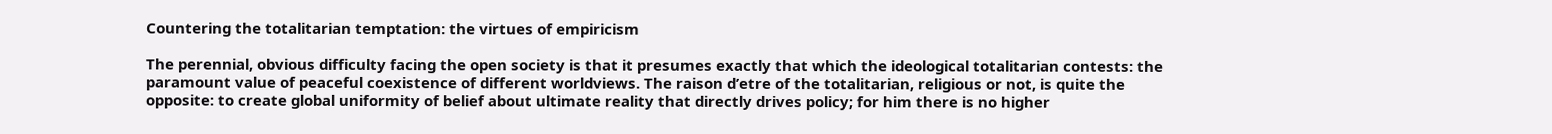Countering the totalitarian temptation: the virtues of empiricism

The perennial, obvious difficulty facing the open society is that it presumes exactly that which the ideological totalitarian contests: the paramount value of peaceful coexistence of different worldviews. The raison d’etre of the totalitarian, religious or not, is quite the opposite: to create global uniformity of belief about ultimate reality that directly drives policy; for him there is no higher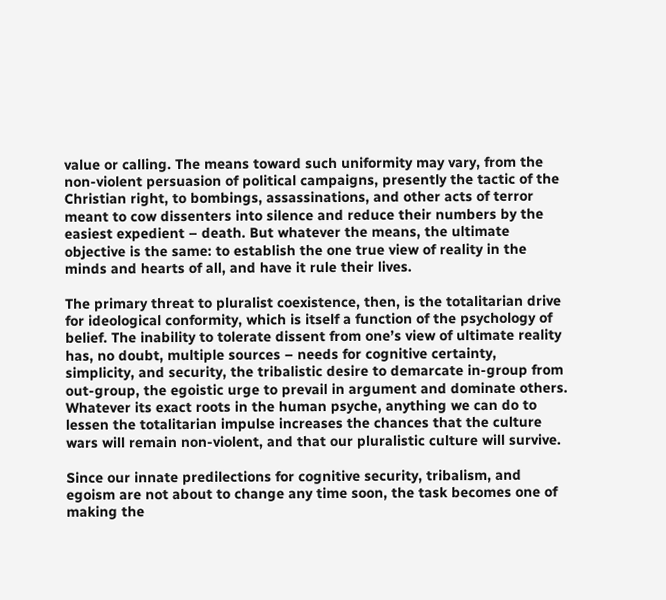value or calling. The means toward such uniformity may vary, from the non-violent persuasion of political campaigns, presently the tactic of the Christian right, to bombings, assassinations, and other acts of terror meant to cow dissenters into silence and reduce their numbers by the easiest expedient – death. But whatever the means, the ultimate objective is the same: to establish the one true view of reality in the minds and hearts of all, and have it rule their lives.

The primary threat to pluralist coexistence, then, is the totalitarian drive for ideological conformity, which is itself a function of the psychology of belief. The inability to tolerate dissent from one’s view of ultimate reality has, no doubt, multiple sources – needs for cognitive certainty, simplicity, and security, the tribalistic desire to demarcate in-group from out-group, the egoistic urge to prevail in argument and dominate others. Whatever its exact roots in the human psyche, anything we can do to lessen the totalitarian impulse increases the chances that the culture wars will remain non-violent, and that our pluralistic culture will survive.

Since our innate predilections for cognitive security, tribalism, and egoism are not about to change any time soon, the task becomes one of making the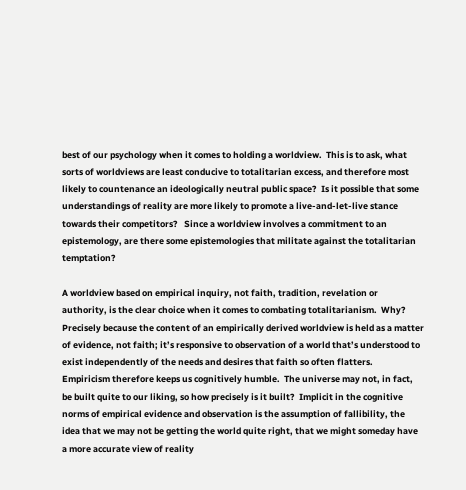best of our psychology when it comes to holding a worldview.  This is to ask, what sorts of worldviews are least conducive to totalitarian excess, and therefore most likely to countenance an ideologically neutral public space?  Is it possible that some understandings of reality are more likely to promote a live-and-let-live stance towards their competitors?   Since a worldview involves a commitment to an epistemology, are there some epistemologies that militate against the totalitarian temptation?

A worldview based on empirical inquiry, not faith, tradition, revelation or authority, is the clear choice when it comes to combating totalitarianism.  Why?  Precisely because the content of an empirically derived worldview is held as a matter of evidence, not faith; it’s responsive to observation of a world that’s understood to exist independently of the needs and desires that faith so often flatters.  Empiricism therefore keeps us cognitively humble.  The universe may not, in fact, be built quite to our liking, so how precisely is it built?  Implicit in the cognitive norms of empirical evidence and observation is the assumption of fallibility, the idea that we may not be getting the world quite right, that we might someday have a more accurate view of reality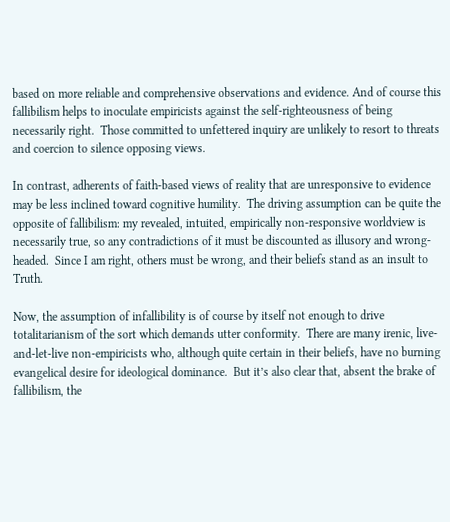based on more reliable and comprehensive observations and evidence. And of course this fallibilism helps to inoculate empiricists against the self-righteousness of being necessarily right.  Those committed to unfettered inquiry are unlikely to resort to threats and coercion to silence opposing views.

In contrast, adherents of faith-based views of reality that are unresponsive to evidence may be less inclined toward cognitive humility.  The driving assumption can be quite the opposite of fallibilism: my revealed, intuited, empirically non-responsive worldview is necessarily true, so any contradictions of it must be discounted as illusory and wrong-headed.  Since I am right, others must be wrong, and their beliefs stand as an insult to Truth.

Now, the assumption of infallibility is of course by itself not enough to drive totalitarianism of the sort which demands utter conformity.  There are many irenic, live-and-let-live non-empiricists who, although quite certain in their beliefs, have no burning evangelical desire for ideological dominance.  But it’s also clear that, absent the brake of fallibilism, the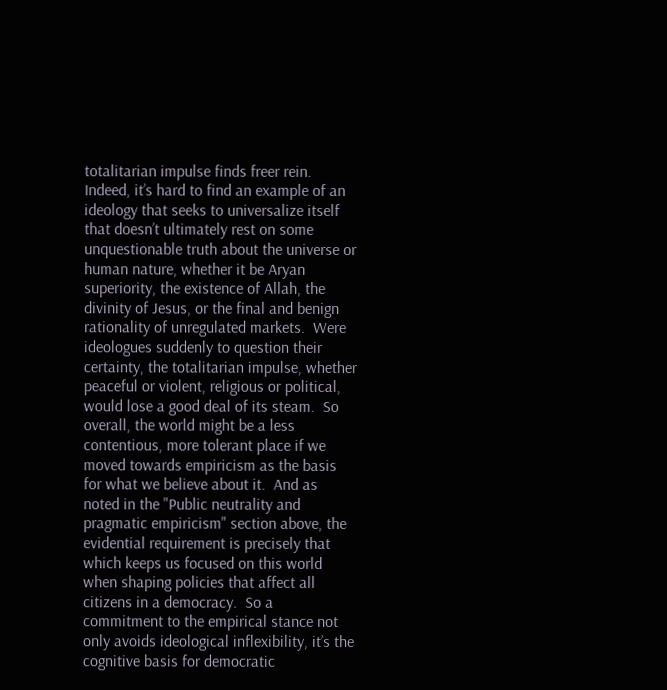totalitarian impulse finds freer rein.  Indeed, it’s hard to find an example of an ideology that seeks to universalize itself that doesn’t ultimately rest on some unquestionable truth about the universe or human nature, whether it be Aryan superiority, the existence of Allah, the divinity of Jesus, or the final and benign rationality of unregulated markets.  Were ideologues suddenly to question their certainty, the totalitarian impulse, whether peaceful or violent, religious or political, would lose a good deal of its steam.  So overall, the world might be a less contentious, more tolerant place if we moved towards empiricism as the basis for what we believe about it.  And as noted in the "Public neutrality and pragmatic empiricism" section above, the evidential requirement is precisely that which keeps us focused on this world when shaping policies that affect all citizens in a democracy.  So a commitment to the empirical stance not only avoids ideological inflexibility, it’s the cognitive basis for democratic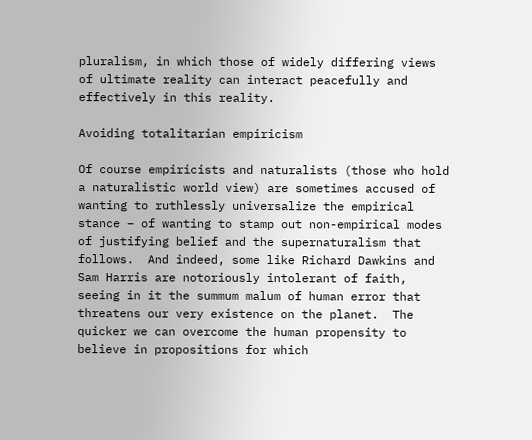pluralism, in which those of widely differing views of ultimate reality can interact peacefully and effectively in this reality.

Avoiding totalitarian empiricism

Of course empiricists and naturalists (those who hold a naturalistic world view) are sometimes accused of wanting to ruthlessly universalize the empirical stance – of wanting to stamp out non-empirical modes of justifying belief and the supernaturalism that follows.  And indeed, some like Richard Dawkins and Sam Harris are notoriously intolerant of faith, seeing in it the summum malum of human error that threatens our very existence on the planet.  The quicker we can overcome the human propensity to believe in propositions for which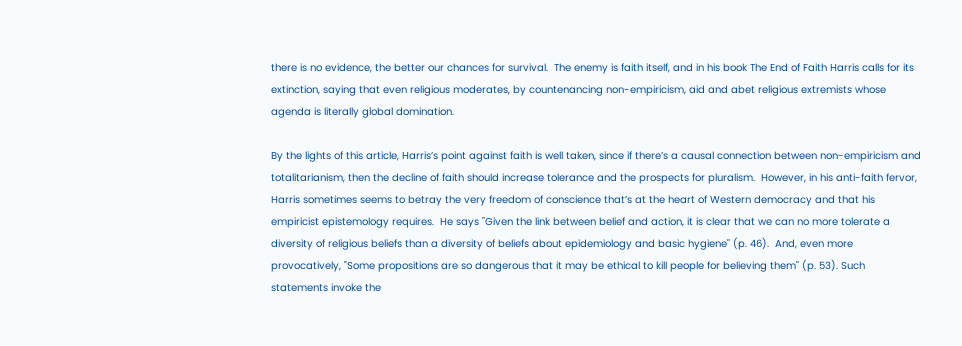there is no evidence, the better our chances for survival.  The enemy is faith itself, and in his book The End of Faith Harris calls for its extinction, saying that even religious moderates, by countenancing non-empiricism, aid and abet religious extremists whose agenda is literally global domination.

By the lights of this article, Harris’s point against faith is well taken, since if there’s a causal connection between non-empiricism and totalitarianism, then the decline of faith should increase tolerance and the prospects for pluralism.  However, in his anti-faith fervor, Harris sometimes seems to betray the very freedom of conscience that’s at the heart of Western democracy and that his empiricist epistemology requires.  He says "Given the link between belief and action, it is clear that we can no more tolerate a diversity of religious beliefs than a diversity of beliefs about epidemiology and basic hygiene" (p. 46).  And, even more provocatively, "Some propositions are so dangerous that it may be ethical to kill people for believing them" (p. 53). Such statements invoke the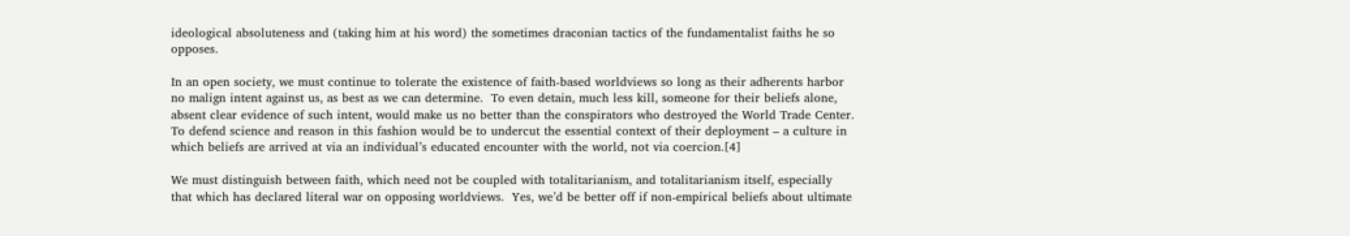ideological absoluteness and (taking him at his word) the sometimes draconian tactics of the fundamentalist faiths he so opposes.

In an open society, we must continue to tolerate the existence of faith-based worldviews so long as their adherents harbor no malign intent against us, as best as we can determine.  To even detain, much less kill, someone for their beliefs alone, absent clear evidence of such intent, would make us no better than the conspirators who destroyed the World Trade Center.  To defend science and reason in this fashion would be to undercut the essential context of their deployment – a culture in which beliefs are arrived at via an individual’s educated encounter with the world, not via coercion.[4]

We must distinguish between faith, which need not be coupled with totalitarianism, and totalitarianism itself, especially that which has declared literal war on opposing worldviews.  Yes, we’d be better off if non-empirical beliefs about ultimate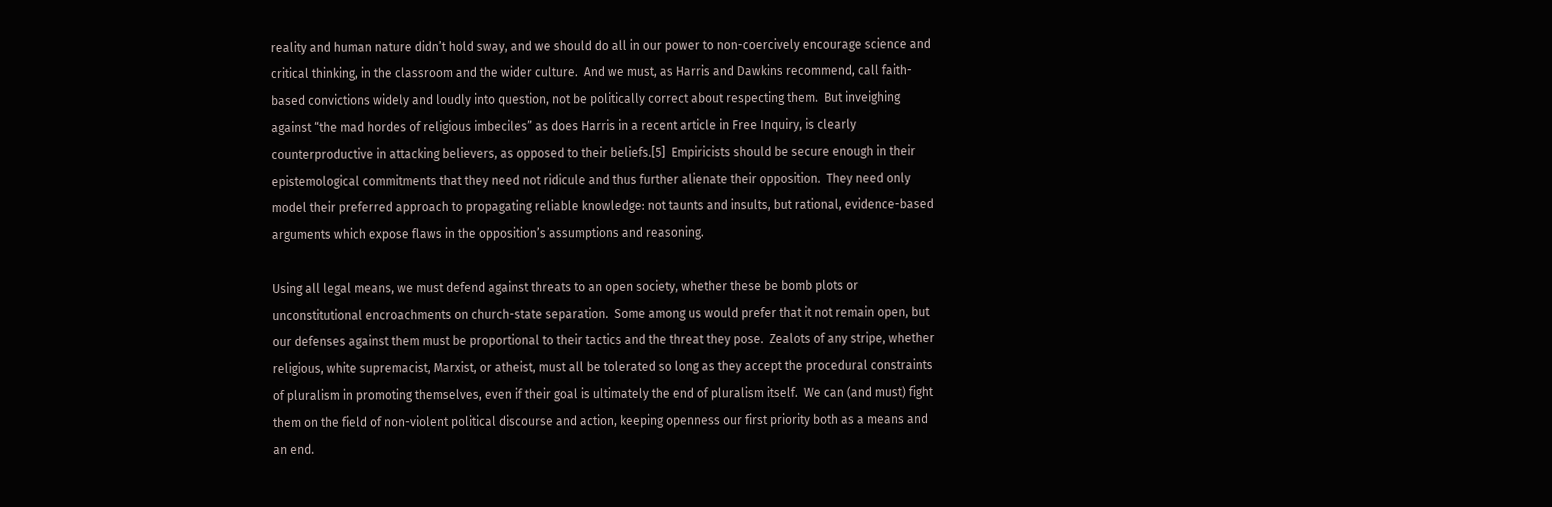reality and human nature didn’t hold sway, and we should do all in our power to non-coercively encourage science and critical thinking, in the classroom and the wider culture.  And we must, as Harris and Dawkins recommend, call faith-based convictions widely and loudly into question, not be politically correct about respecting them.  But inveighing against “the mad hordes of religious imbeciles” as does Harris in a recent article in Free Inquiry, is clearly counterproductive in attacking believers, as opposed to their beliefs.[5]  Empiricists should be secure enough in their epistemological commitments that they need not ridicule and thus further alienate their opposition.  They need only model their preferred approach to propagating reliable knowledge: not taunts and insults, but rational, evidence-based arguments which expose flaws in the opposition’s assumptions and reasoning.

Using all legal means, we must defend against threats to an open society, whether these be bomb plots or unconstitutional encroachments on church-state separation.  Some among us would prefer that it not remain open, but our defenses against them must be proportional to their tactics and the threat they pose.  Zealots of any stripe, whether religious, white supremacist, Marxist, or atheist, must all be tolerated so long as they accept the procedural constraints of pluralism in promoting themselves, even if their goal is ultimately the end of pluralism itself.  We can (and must) fight them on the field of non-violent political discourse and action, keeping openness our first priority both as a means and an end.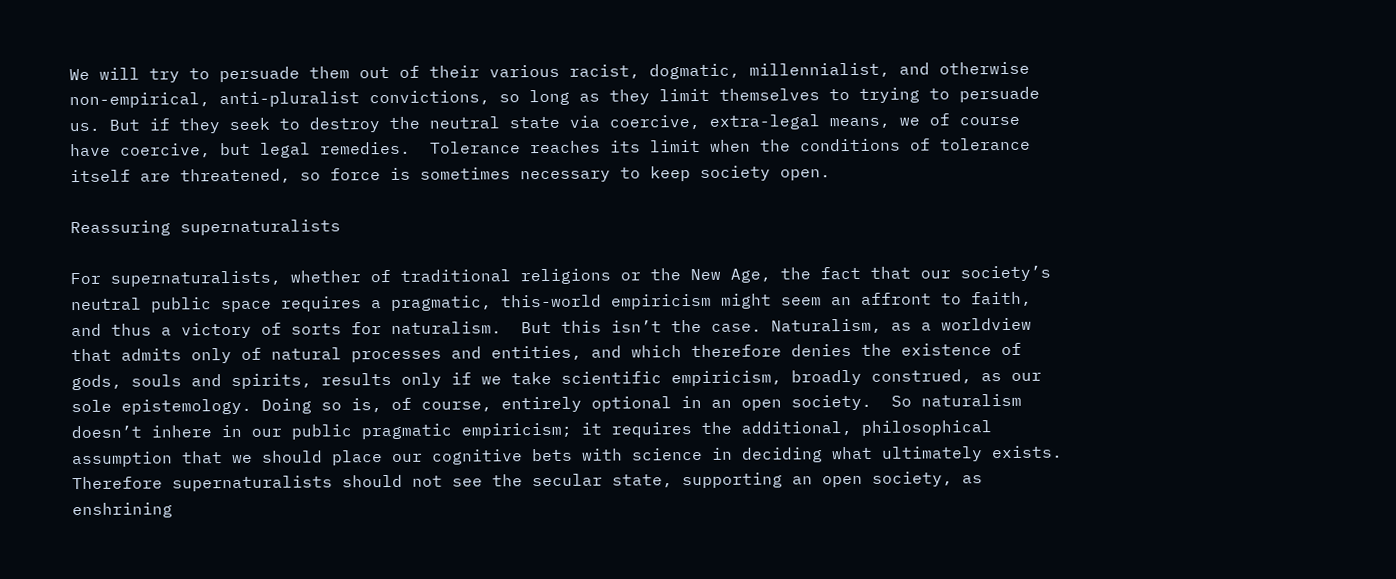We will try to persuade them out of their various racist, dogmatic, millennialist, and otherwise non-empirical, anti-pluralist convictions, so long as they limit themselves to trying to persuade us. But if they seek to destroy the neutral state via coercive, extra-legal means, we of course have coercive, but legal remedies.  Tolerance reaches its limit when the conditions of tolerance itself are threatened, so force is sometimes necessary to keep society open.

Reassuring supernaturalists

For supernaturalists, whether of traditional religions or the New Age, the fact that our society’s neutral public space requires a pragmatic, this-world empiricism might seem an affront to faith, and thus a victory of sorts for naturalism.  But this isn’t the case. Naturalism, as a worldview that admits only of natural processes and entities, and which therefore denies the existence of gods, souls and spirits, results only if we take scientific empiricism, broadly construed, as our sole epistemology. Doing so is, of course, entirely optional in an open society.  So naturalism doesn’t inhere in our public pragmatic empiricism; it requires the additional, philosophical assumption that we should place our cognitive bets with science in deciding what ultimately exists. Therefore supernaturalists should not see the secular state, supporting an open society, as enshrining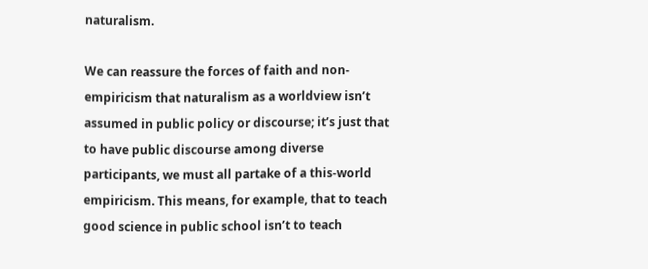naturalism.

We can reassure the forces of faith and non-empiricism that naturalism as a worldview isn’t assumed in public policy or discourse; it’s just that to have public discourse among diverse participants, we must all partake of a this-world empiricism. This means, for example, that to teach good science in public school isn’t to teach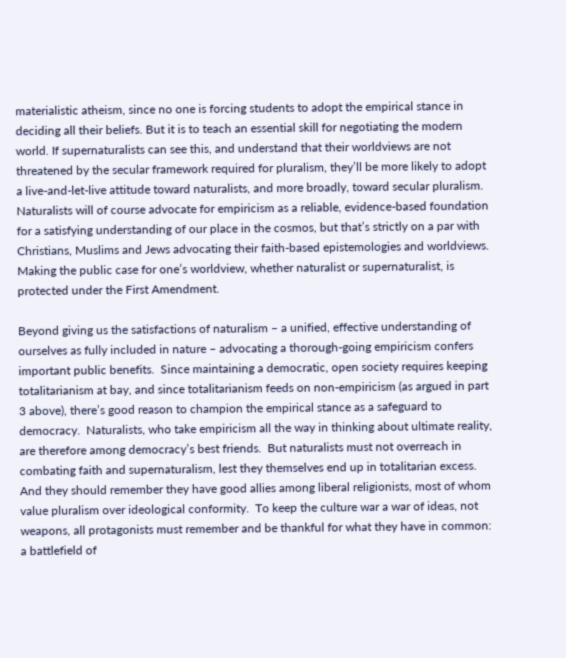materialistic atheism, since no one is forcing students to adopt the empirical stance in deciding all their beliefs. But it is to teach an essential skill for negotiating the modern world. If supernaturalists can see this, and understand that their worldviews are not threatened by the secular framework required for pluralism, they’ll be more likely to adopt a live-and-let-live attitude toward naturalists, and more broadly, toward secular pluralism. Naturalists will of course advocate for empiricism as a reliable, evidence-based foundation for a satisfying understanding of our place in the cosmos, but that’s strictly on a par with Christians, Muslims and Jews advocating their faith-based epistemologies and worldviews. Making the public case for one’s worldview, whether naturalist or supernaturalist, is protected under the First Amendment.

Beyond giving us the satisfactions of naturalism – a unified, effective understanding of ourselves as fully included in nature – advocating a thorough-going empiricism confers important public benefits.  Since maintaining a democratic, open society requires keeping totalitarianism at bay, and since totalitarianism feeds on non-empiricism (as argued in part 3 above), there’s good reason to champion the empirical stance as a safeguard to democracy.  Naturalists, who take empiricism all the way in thinking about ultimate reality, are therefore among democracy’s best friends.  But naturalists must not overreach in combating faith and supernaturalism, lest they themselves end up in totalitarian excess.  And they should remember they have good allies among liberal religionists, most of whom value pluralism over ideological conformity.  To keep the culture war a war of ideas, not weapons, all protagonists must remember and be thankful for what they have in common: a battlefield of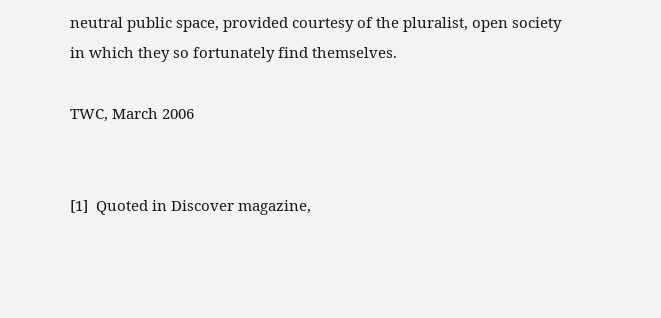neutral public space, provided courtesy of the pluralist, open society in which they so fortunately find themselves.

TWC, March 2006


[1]  Quoted in Discover magazine,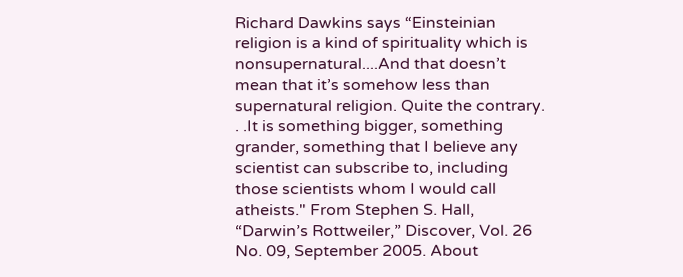Richard Dawkins says “Einsteinian religion is a kind of spirituality which is nonsupernatural....And that doesn’t mean that it’s somehow less than supernatural religion. Quite the contrary. . .It is something bigger, something grander, something that I believe any scientist can subscribe to, including those scientists whom I would call atheists." From Stephen S. Hall, “Darwin’s Rottweiler,” Discover, Vol. 26 No. 09, September 2005. About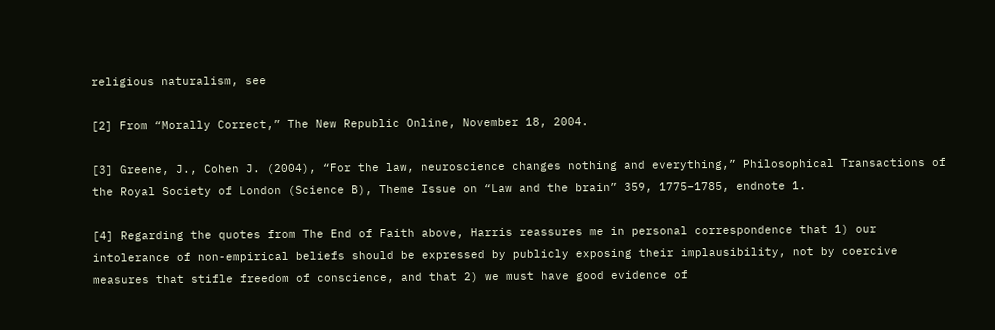religious naturalism, see

[2] From “Morally Correct,” The New Republic Online, November 18, 2004.

[3] Greene, J., Cohen J. (2004), “For the law, neuroscience changes nothing and everything,” Philosophical Transactions of the Royal Society of London (Science B), Theme Issue on “Law and the brain” 359, 1775–1785, endnote 1.

[4] Regarding the quotes from The End of Faith above, Harris reassures me in personal correspondence that 1) our intolerance of non-empirical beliefs should be expressed by publicly exposing their implausibility, not by coercive measures that stifle freedom of conscience, and that 2) we must have good evidence of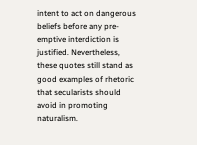intent to act on dangerous beliefs before any pre-emptive interdiction is justified. Nevertheless, these quotes still stand as good examples of rhetoric that secularists should avoid in promoting naturalism.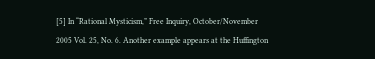[5] In “Rational Mysticism,” Free Inquiry, October/November 2005 Vol. 25, No. 6. Another example appears at the Huffington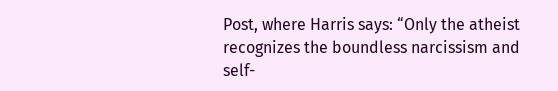Post, where Harris says: “Only the atheist recognizes the boundless narcissism and self-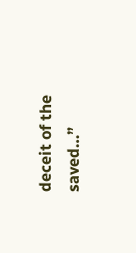deceit of the saved…”